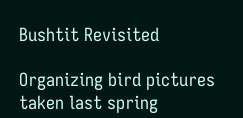Bushtit Revisited

Organizing bird pictures taken last spring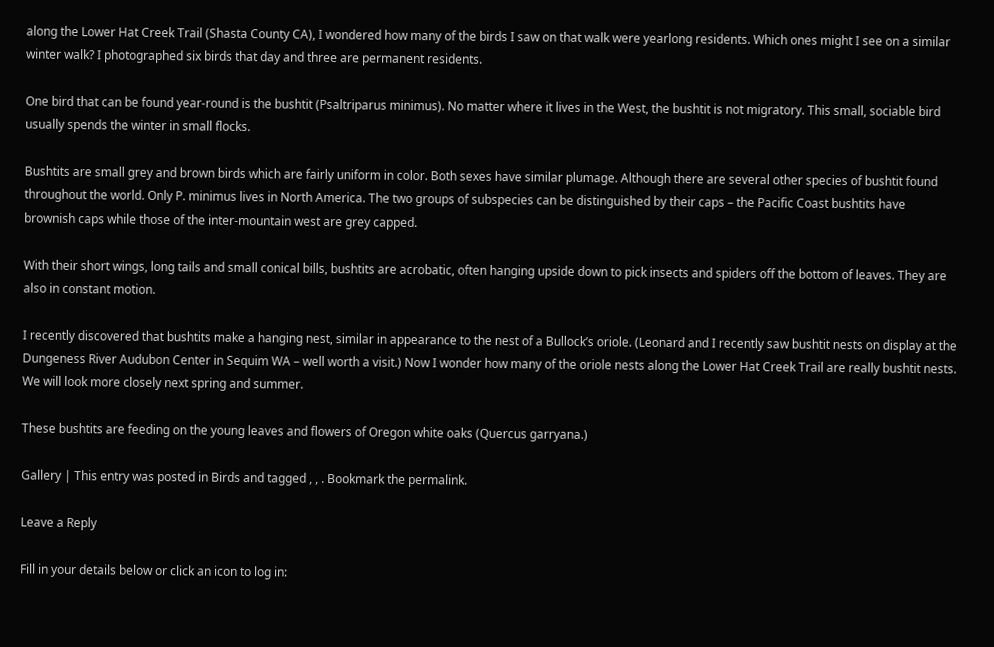along the Lower Hat Creek Trail (Shasta County CA), I wondered how many of the birds I saw on that walk were yearlong residents. Which ones might I see on a similar winter walk? I photographed six birds that day and three are permanent residents.

One bird that can be found year-round is the bushtit (Psaltriparus minimus). No matter where it lives in the West, the bushtit is not migratory. This small, sociable bird usually spends the winter in small flocks.

Bushtits are small grey and brown birds which are fairly uniform in color. Both sexes have similar plumage. Although there are several other species of bushtit found throughout the world. Only P. minimus lives in North America. The two groups of subspecies can be distinguished by their caps – the Pacific Coast bushtits have brownish caps while those of the inter-mountain west are grey capped.

With their short wings, long tails and small conical bills, bushtits are acrobatic, often hanging upside down to pick insects and spiders off the bottom of leaves. They are also in constant motion.

I recently discovered that bushtits make a hanging nest, similar in appearance to the nest of a Bullock’s oriole. (Leonard and I recently saw bushtit nests on display at the Dungeness River Audubon Center in Sequim WA – well worth a visit.) Now I wonder how many of the oriole nests along the Lower Hat Creek Trail are really bushtit nests. We will look more closely next spring and summer.

These bushtits are feeding on the young leaves and flowers of Oregon white oaks (Quercus garryana.)

Gallery | This entry was posted in Birds and tagged , , . Bookmark the permalink.

Leave a Reply

Fill in your details below or click an icon to log in: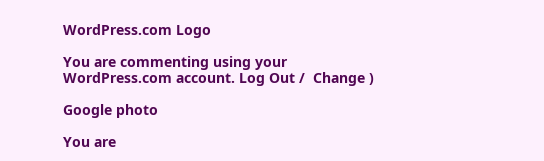WordPress.com Logo

You are commenting using your WordPress.com account. Log Out /  Change )

Google photo

You are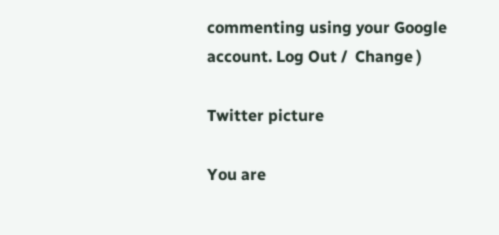commenting using your Google account. Log Out /  Change )

Twitter picture

You are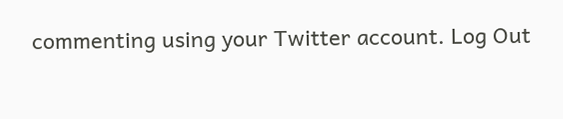commenting using your Twitter account. Log Out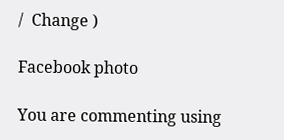/  Change )

Facebook photo

You are commenting using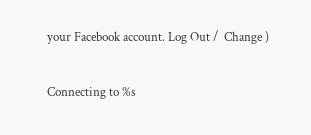your Facebook account. Log Out /  Change )

Connecting to %s